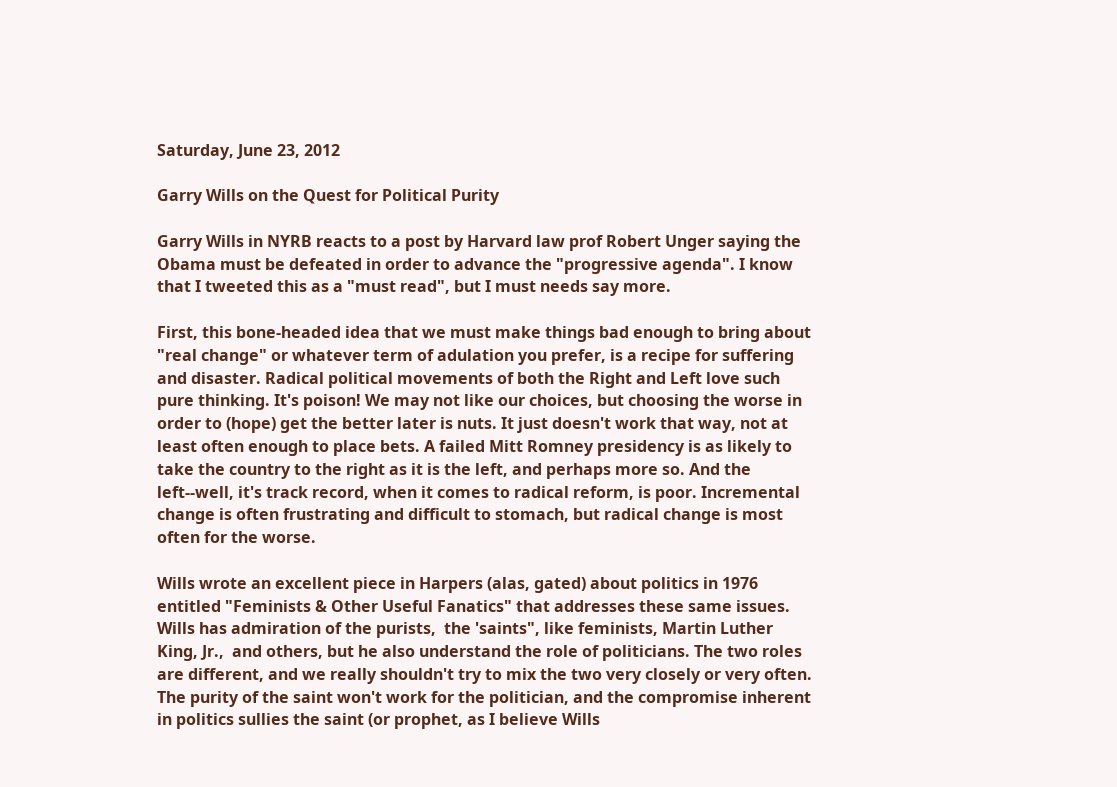Saturday, June 23, 2012

Garry Wills on the Quest for Political Purity

Garry Wills in NYRB reacts to a post by Harvard law prof Robert Unger saying the Obama must be defeated in order to advance the "progressive agenda". I know that I tweeted this as a "must read", but I must needs say more.

First, this bone-headed idea that we must make things bad enough to bring about "real change" or whatever term of adulation you prefer, is a recipe for suffering and disaster. Radical political movements of both the Right and Left love such pure thinking. It's poison! We may not like our choices, but choosing the worse in order to (hope) get the better later is nuts. It just doesn't work that way, not at least often enough to place bets. A failed Mitt Romney presidency is as likely to take the country to the right as it is the left, and perhaps more so. And the left--well, it's track record, when it comes to radical reform, is poor. Incremental change is often frustrating and difficult to stomach, but radical change is most often for the worse.

Wills wrote an excellent piece in Harpers (alas, gated) about politics in 1976 entitled "Feminists & Other Useful Fanatics" that addresses these same issues. Wills has admiration of the purists,  the 'saints", like feminists, Martin Luther King, Jr.,  and others, but he also understand the role of politicians. The two roles are different, and we really shouldn't try to mix the two very closely or very often. The purity of the saint won't work for the politician, and the compromise inherent in politics sullies the saint (or prophet, as I believe Wills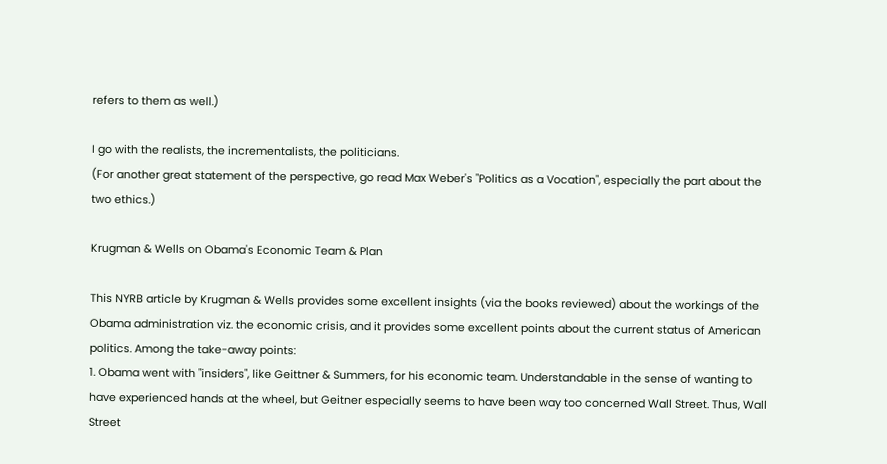refers to them as well.)

I go with the realists, the incrementalists, the politicians.
(For another great statement of the perspective, go read Max Weber's "Politics as a Vocation", especially the part about the two ethics.)

Krugman & Wells on Obama's Economic Team & Plan

This NYRB article by Krugman & Wells provides some excellent insights (via the books reviewed) about the workings of the Obama administration viz. the economic crisis, and it provides some excellent points about the current status of American politics. Among the take-away points:
1. Obama went with "insiders", like Geittner & Summers, for his economic team. Understandable in the sense of wanting to have experienced hands at the wheel, but Geitner especially seems to have been way too concerned Wall Street. Thus, Wall Street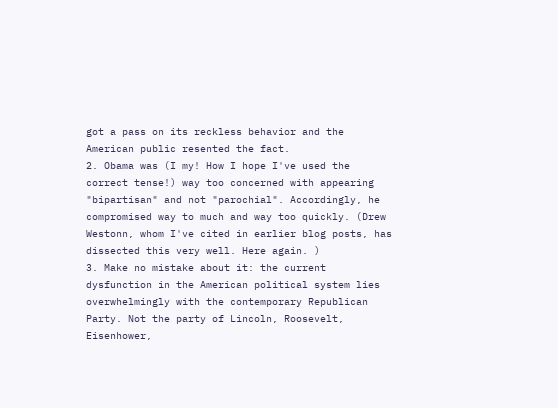got a pass on its reckless behavior and the American public resented the fact.
2. Obama was (I my! How I hope I've used the correct tense!) way too concerned with appearing "bipartisan" and not "parochial". Accordingly, he compromised way to much and way too quickly. (Drew Westonn, whom I've cited in earlier blog posts, has dissected this very well. Here again. )
3. Make no mistake about it: the current dysfunction in the American political system lies overwhelmingly with the contemporary Republican Party. Not the party of Lincoln, Roosevelt, Eisenhower,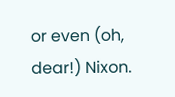or even (oh, dear!) Nixon.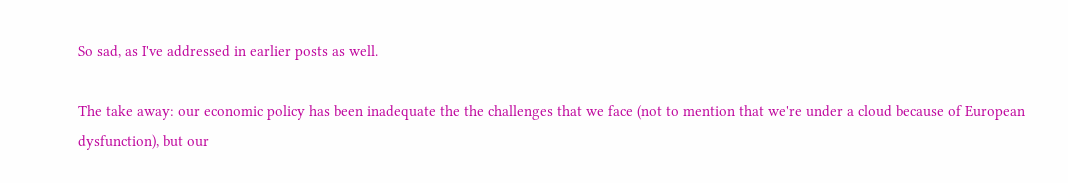So sad, as I've addressed in earlier posts as well.

The take away: our economic policy has been inadequate the the challenges that we face (not to mention that we're under a cloud because of European dysfunction), but our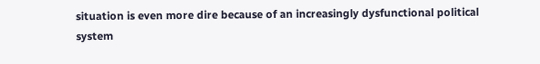situation is even more dire because of an increasingly dysfunctional political system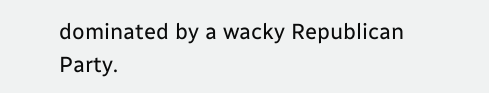dominated by a wacky Republican Party.